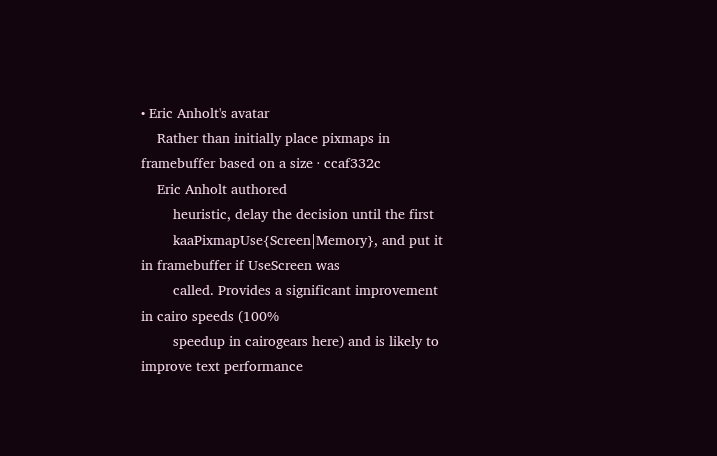• Eric Anholt's avatar
    Rather than initially place pixmaps in framebuffer based on a size · ccaf332c
    Eric Anholt authored
        heuristic, delay the decision until the first
        kaaPixmapUse{Screen|Memory}, and put it in framebuffer if UseScreen was
        called. Provides a significant improvement in cairo speeds (100%
        speedup in cairogears here) and is likely to improve text performance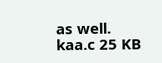as well.
kaa.c 25 KB